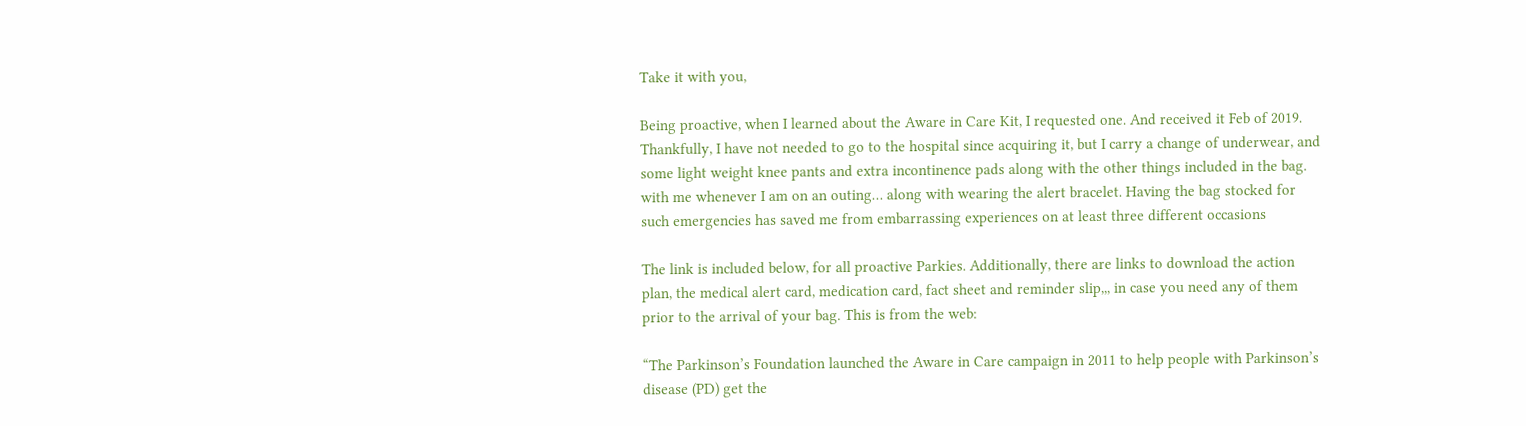Take it with you,

Being proactive, when I learned about the Aware in Care Kit, I requested one. And received it Feb of 2019. Thankfully, I have not needed to go to the hospital since acquiring it, but I carry a change of underwear, and some light weight knee pants and extra incontinence pads along with the other things included in the bag. with me whenever I am on an outing… along with wearing the alert bracelet. Having the bag stocked for such emergencies has saved me from embarrassing experiences on at least three different occasions

The link is included below, for all proactive Parkies. Additionally, there are links to download the action plan, the medical alert card, medication card, fact sheet and reminder slip,,, in case you need any of them prior to the arrival of your bag. This is from the web:

“The Parkinson’s Foundation launched the Aware in Care campaign in 2011 to help people with Parkinson’s disease (PD) get the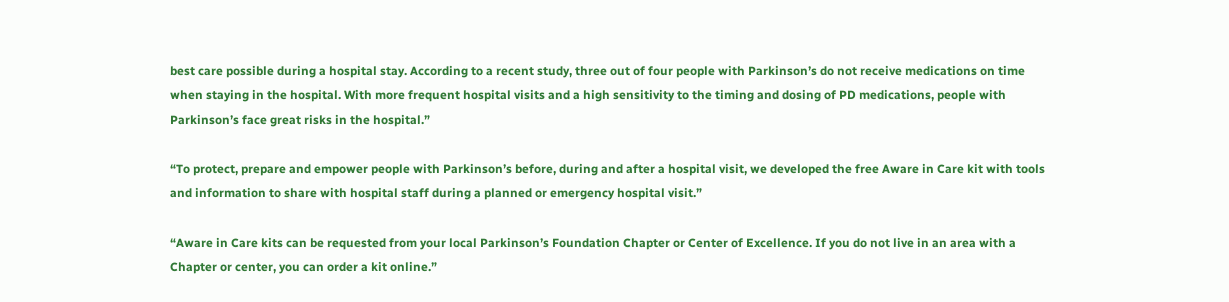best care possible during a hospital stay. According to a recent study, three out of four people with Parkinson’s do not receive medications on time when staying in the hospital. With more frequent hospital visits and a high sensitivity to the timing and dosing of PD medications, people with Parkinson’s face great risks in the hospital.”

“To protect, prepare and empower people with Parkinson’s before, during and after a hospital visit, we developed the free Aware in Care kit with tools and information to share with hospital staff during a planned or emergency hospital visit.”

“Aware in Care kits can be requested from your local Parkinson’s Foundation Chapter or Center of Excellence. If you do not live in an area with a Chapter or center, you can order a kit online.”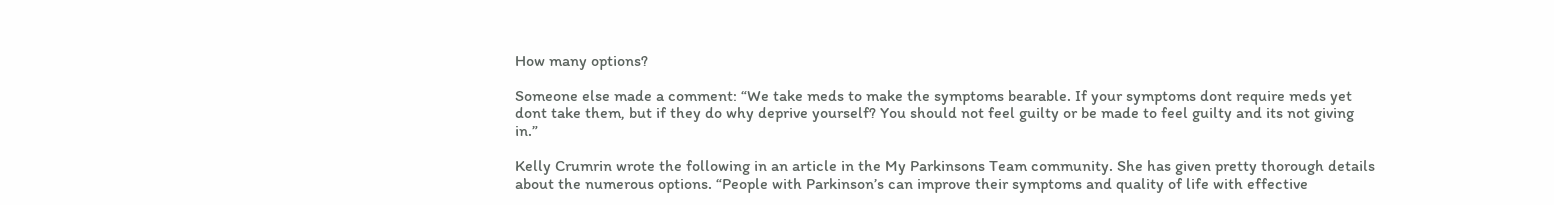How many options?

Someone else made a comment: “We take meds to make the symptoms bearable. If your symptoms dont require meds yet dont take them, but if they do why deprive yourself? You should not feel guilty or be made to feel guilty and its not giving in.”

Kelly Crumrin wrote the following in an article in the My Parkinsons Team community. She has given pretty thorough details about the numerous options. “People with Parkinson’s can improve their symptoms and quality of life with effective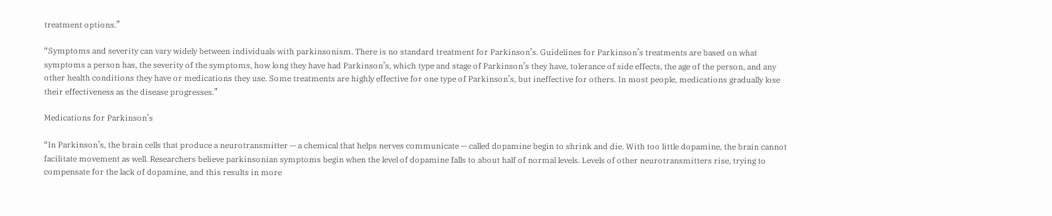treatment options.”

“Symptoms and severity can vary widely between individuals with parkinsonism. There is no standard treatment for Parkinson’s. Guidelines for Parkinson’s treatments are based on what symptoms a person has, the severity of the symptoms, how long they have had Parkinson’s, which type and stage of Parkinson’s they have, tolerance of side effects, the age of the person, and any other health conditions they have or medications they use. Some treatments are highly effective for one type of Parkinson’s, but ineffective for others. In most people, medications gradually lose their effectiveness as the disease progresses.”

Medications for Parkinson’s

“In Parkinson’s, the brain cells that produce a neurotransmitter — a chemical that helps nerves communicate — called dopamine begin to shrink and die. With too little dopamine, the brain cannot facilitate movement as well. Researchers believe parkinsonian symptoms begin when the level of dopamine falls to about half of normal levels. Levels of other neurotransmitters rise, trying to compensate for the lack of dopamine, and this results in more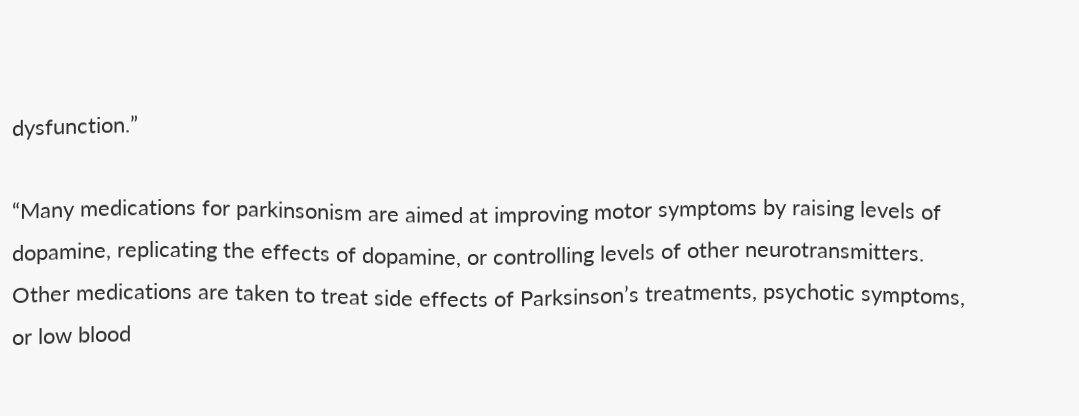dysfunction.”

“Many medications for parkinsonism are aimed at improving motor symptoms by raising levels of dopamine, replicating the effects of dopamine, or controlling levels of other neurotransmitters. Other medications are taken to treat side effects of Parksinson’s treatments, psychotic symptoms, or low blood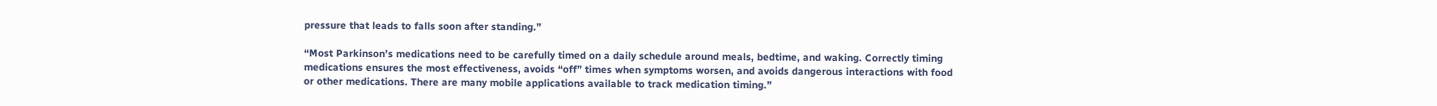pressure that leads to falls soon after standing.”

“Most Parkinson’s medications need to be carefully timed on a daily schedule around meals, bedtime, and waking. Correctly timing medications ensures the most effectiveness, avoids “off” times when symptoms worsen, and avoids dangerous interactions with food or other medications. There are many mobile applications available to track medication timing.”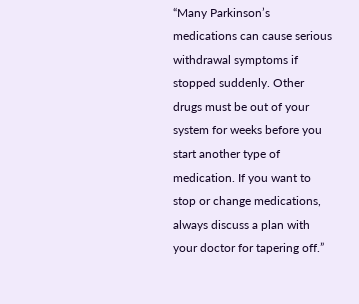“Many Parkinson’s medications can cause serious withdrawal symptoms if stopped suddenly. Other drugs must be out of your system for weeks before you start another type of medication. If you want to stop or change medications, always discuss a plan with your doctor for tapering off.”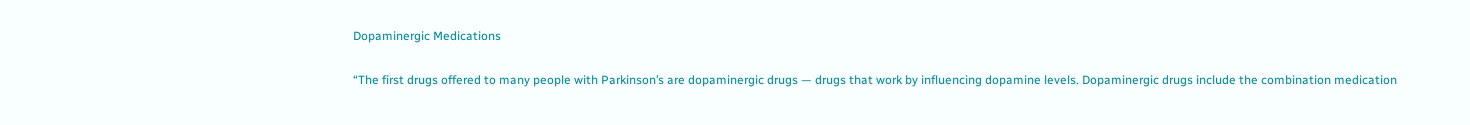Dopaminergic Medications

“The first drugs offered to many people with Parkinson’s are dopaminergic drugs — drugs that work by influencing dopamine levels. Dopaminergic drugs include the combination medication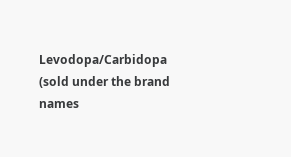Levodopa/Carbidopa (sold under the brand names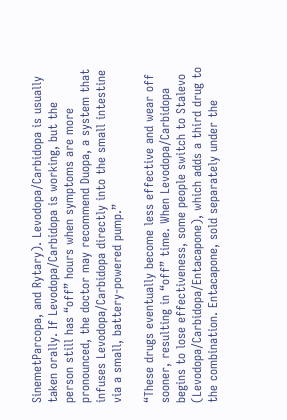SinemetParcopa, and Rytary). Levodopa/Carbidopa is usually taken orally. If Levodopa/Carbidopa is working, but the person still has “off” hours when symptoms are more pronounced, the doctor may recommend Duopa, a system that infuses Levodopa/Carbidopa directly into the small intestine via a small, battery-powered pump.”

“These drugs eventually become less effective and wear off sooner, resulting in “off” time. When Levodopa/Carbidopa begins to lose effectiveness, some people switch to Stalevo (Levodopa/Carbidopa/Entacapone), which adds a third drug to the combination. Entacapone, sold separately under the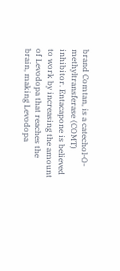brand Comtan, is a catechol-O-methyltransferase (COMT) inhibitor. Entacapone is believed to work by increasing the amount of Levodopa that reaches the brain, making Levodopa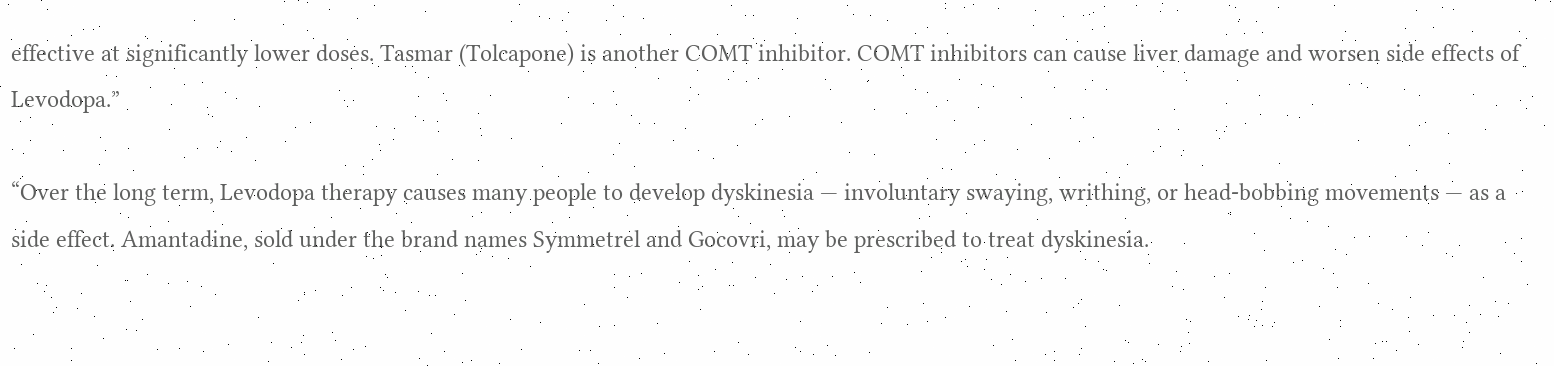effective at significantly lower doses. Tasmar (Tolcapone) is another COMT inhibitor. COMT inhibitors can cause liver damage and worsen side effects of Levodopa.”

“Over the long term, Levodopa therapy causes many people to develop dyskinesia — involuntary swaying, writhing, or head-bobbing movements — as a side effect. Amantadine, sold under the brand names Symmetrel and Gocovri, may be prescribed to treat dyskinesia.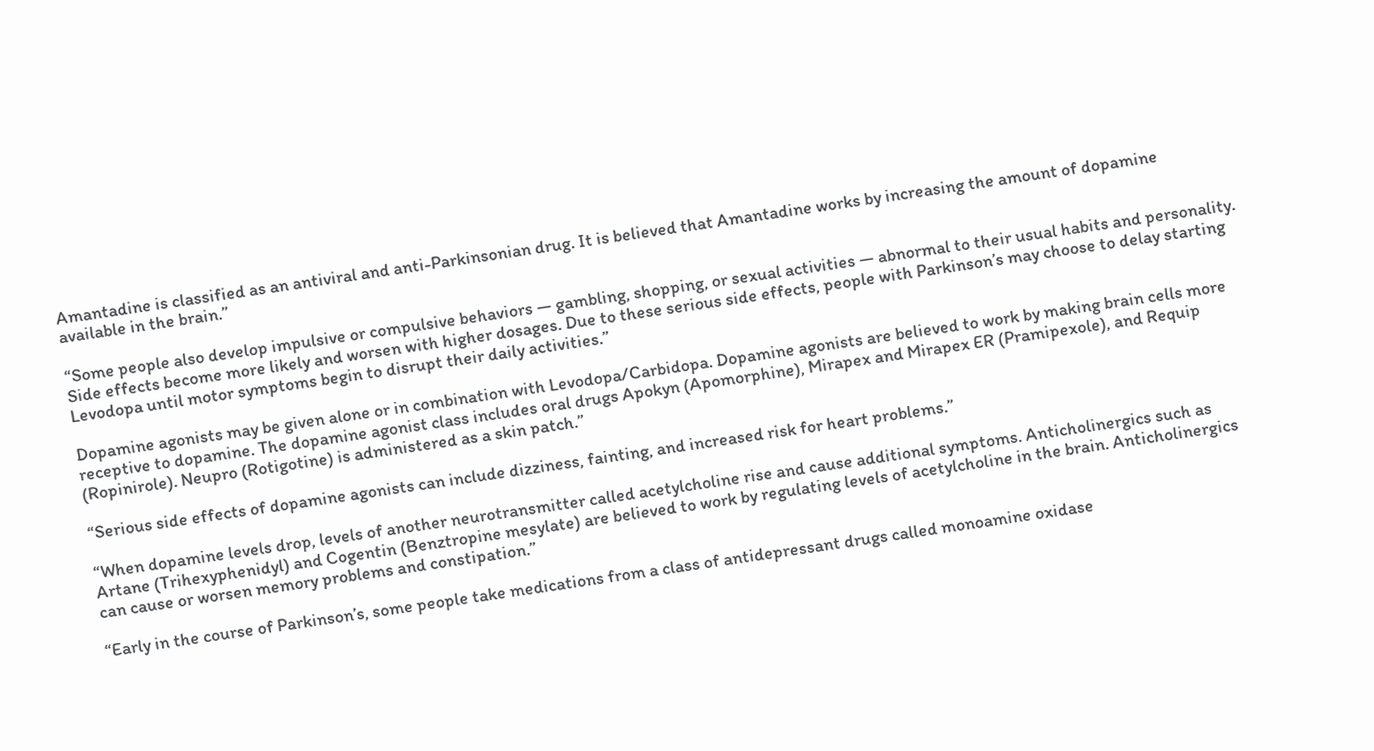Amantadine is classified as an antiviral and anti-Parkinsonian drug. It is believed that Amantadine works by increasing the amount of dopamine available in the brain.”

“Some people also develop impulsive or compulsive behaviors — gambling, shopping, or sexual activities — abnormal to their usual habits and personality. Side effects become more likely and worsen with higher dosages. Due to these serious side effects, people with Parkinson’s may choose to delay starting Levodopa until motor symptoms begin to disrupt their daily activities.”

Dopamine agonists may be given alone or in combination with Levodopa/Carbidopa. Dopamine agonists are believed to work by making brain cells more receptive to dopamine. The dopamine agonist class includes oral drugs Apokyn (Apomorphine), Mirapex and Mirapex ER (Pramipexole), and Requip (Ropinirole). Neupro (Rotigotine) is administered as a skin patch.”

“Serious side effects of dopamine agonists can include dizziness, fainting, and increased risk for heart problems.”

“When dopamine levels drop, levels of another neurotransmitter called acetylcholine rise and cause additional symptoms. Anticholinergics such as Artane (Trihexyphenidyl) and Cogentin (Benztropine mesylate) are believed to work by regulating levels of acetylcholine in the brain. Anticholinergics can cause or worsen memory problems and constipation.”

“Early in the course of Parkinson’s, some people take medications from a class of antidepressant drugs called monoamine oxidase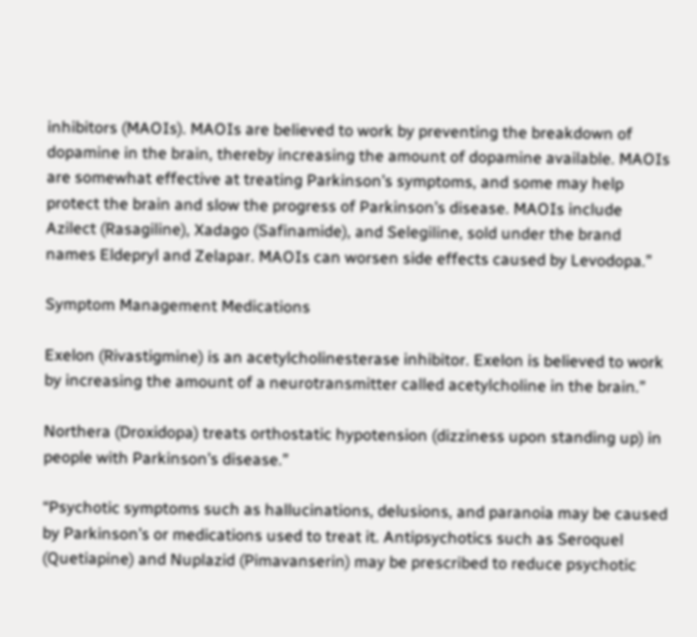inhibitors (MAOIs). MAOIs are believed to work by preventing the breakdown of dopamine in the brain, thereby increasing the amount of dopamine available. MAOIs are somewhat effective at treating Parkinson’s symptoms, and some may help protect the brain and slow the progress of Parkinson’s disease. MAOIs include Azilect (Rasagiline), Xadago (Safinamide), and Selegiline, sold under the brand names Eldepryl and Zelapar. MAOIs can worsen side effects caused by Levodopa.”

Symptom Management Medications

Exelon (Rivastigmine) is an acetylcholinesterase inhibitor. Exelon is believed to work by increasing the amount of a neurotransmitter called acetylcholine in the brain.”

Northera (Droxidopa) treats orthostatic hypotension (dizziness upon standing up) in people with Parkinson’s disease.”

“Psychotic symptoms such as hallucinations, delusions, and paranoia may be caused by Parkinson’s or medications used to treat it. Antipsychotics such as Seroquel (Quetiapine) and Nuplazid (Pimavanserin) may be prescribed to reduce psychotic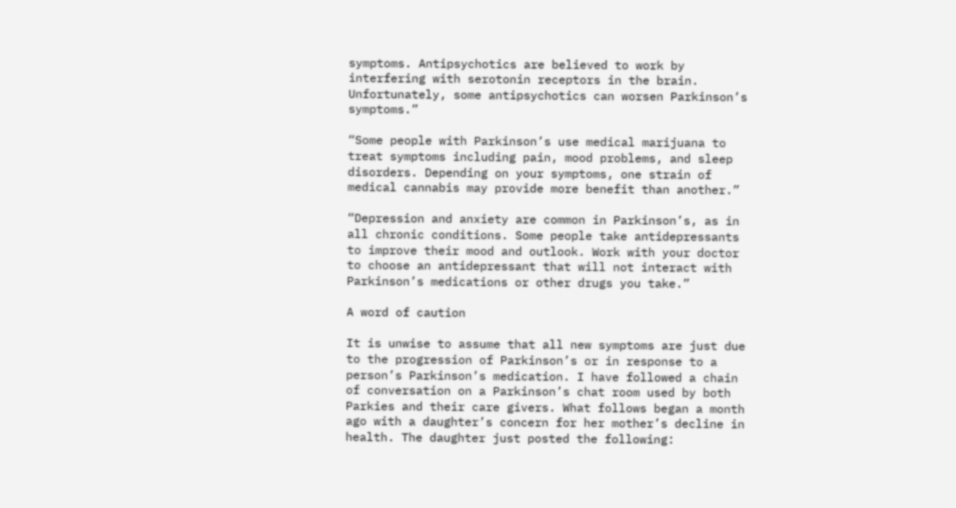symptoms. Antipsychotics are believed to work by interfering with serotonin receptors in the brain. Unfortunately, some antipsychotics can worsen Parkinson’s symptoms.”

“Some people with Parkinson’s use medical marijuana to treat symptoms including pain, mood problems, and sleep disorders. Depending on your symptoms, one strain of medical cannabis may provide more benefit than another.”

“Depression and anxiety are common in Parkinson’s, as in all chronic conditions. Some people take antidepressants to improve their mood and outlook. Work with your doctor to choose an antidepressant that will not interact with Parkinson’s medications or other drugs you take.”

A word of caution

It is unwise to assume that all new symptoms are just due to the progression of Parkinson’s or in response to a person’s Parkinson’s medication. I have followed a chain of conversation on a Parkinson’s chat room used by both Parkies and their care givers. What follows began a month ago with a daughter’s concern for her mother’s decline in health. The daughter just posted the following: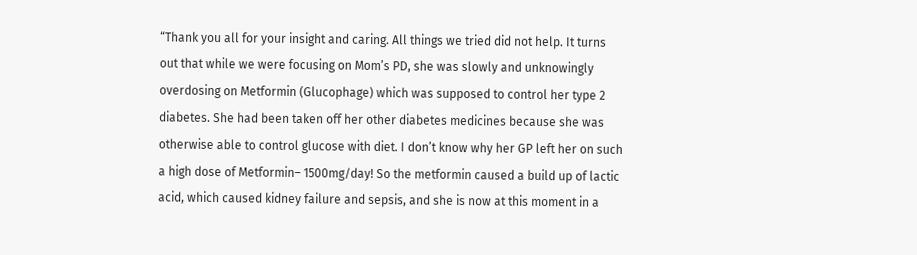“Thank you all for your insight and caring. All things we tried did not help. It turns out that while we were focusing on Mom’s PD, she was slowly and unknowingly overdosing on Metformin (Glucophage) which was supposed to control her type 2 diabetes. She had been taken off her other diabetes medicines because she was otherwise able to control glucose with diet. I don’t know why her GP left her on such a high dose of Metformin– 1500mg/day! So the metformin caused a build up of lactic acid, which caused kidney failure and sepsis, and she is now at this moment in a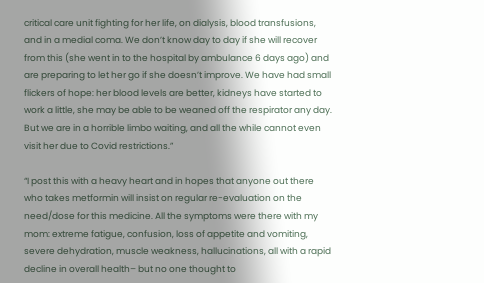critical care unit fighting for her life, on dialysis, blood transfusions, and in a medial coma. We don’t know day to day if she will recover from this (she went in to the hospital by ambulance 6 days ago) and are preparing to let her go if she doesn’t improve. We have had small flickers of hope: her blood levels are better, kidneys have started to work a little, she may be able to be weaned off the respirator any day. But we are in a horrible limbo waiting, and all the while cannot even visit her due to Covid restrictions.”

“I post this with a heavy heart and in hopes that anyone out there who takes metformin will insist on regular re-evaluation on the need/dose for this medicine. All the symptoms were there with my mom: extreme fatigue, confusion, loss of appetite and vomiting, severe dehydration, muscle weakness, hallucinations, all with a rapid decline in overall health– but no one thought to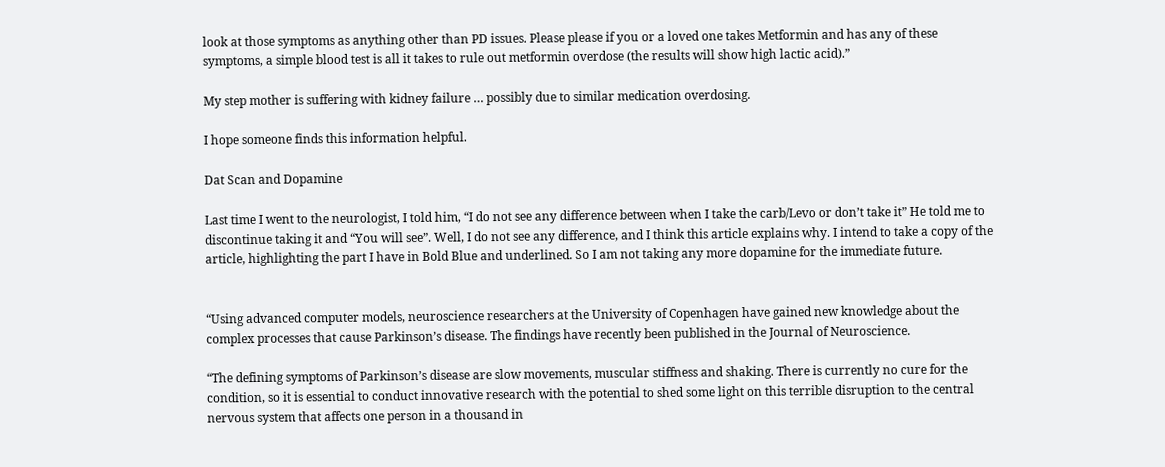look at those symptoms as anything other than PD issues. Please please if you or a loved one takes Metformin and has any of these symptoms, a simple blood test is all it takes to rule out metformin overdose (the results will show high lactic acid).”

My step mother is suffering with kidney failure … possibly due to similar medication overdosing.

I hope someone finds this information helpful.

Dat Scan and Dopamine

Last time I went to the neurologist, I told him, “I do not see any difference between when I take the carb/Levo or don’t take it” He told me to discontinue taking it and “You will see”. Well, I do not see any difference, and I think this article explains why. I intend to take a copy of the article, highlighting the part I have in Bold Blue and underlined. So I am not taking any more dopamine for the immediate future.


“Using advanced computer models, neuroscience researchers at the University of Copenhagen have gained new knowledge about the complex processes that cause Parkinson’s disease. The findings have recently been published in the Journal of Neuroscience.

“The defining symptoms of Parkinson’s disease are slow movements, muscular stiffness and shaking. There is currently no cure for the condition, so it is essential to conduct innovative research with the potential to shed some light on this terrible disruption to the central nervous system that affects one person in a thousand in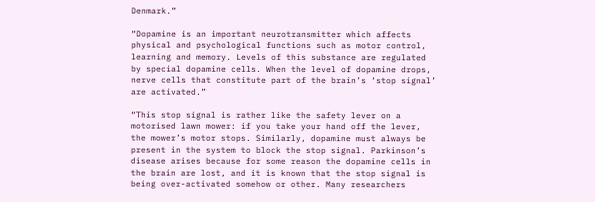Denmark.”

“Dopamine is an important neurotransmitter which affects physical and psychological functions such as motor control, learning and memory. Levels of this substance are regulated by special dopamine cells. When the level of dopamine drops, nerve cells that constitute part of the brain’s ‘stop signal’ are activated.”

“This stop signal is rather like the safety lever on a motorised lawn mower: if you take your hand off the lever, the mower’s motor stops. Similarly, dopamine must always be present in the system to block the stop signal. Parkinson’s disease arises because for some reason the dopamine cells in the brain are lost, and it is known that the stop signal is being over-activated somehow or other. Many researchers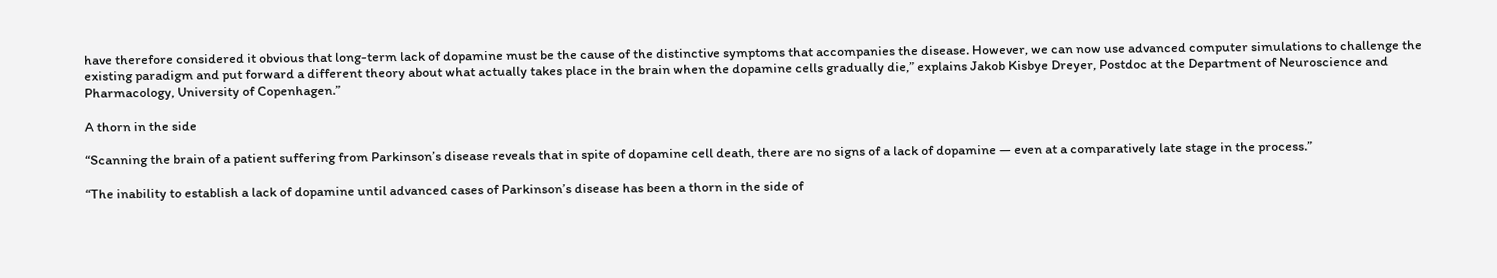have therefore considered it obvious that long-term lack of dopamine must be the cause of the distinctive symptoms that accompanies the disease. However, we can now use advanced computer simulations to challenge the existing paradigm and put forward a different theory about what actually takes place in the brain when the dopamine cells gradually die,” explains Jakob Kisbye Dreyer, Postdoc at the Department of Neuroscience and Pharmacology, University of Copenhagen.”

A thorn in the side

“Scanning the brain of a patient suffering from Parkinson’s disease reveals that in spite of dopamine cell death, there are no signs of a lack of dopamine — even at a comparatively late stage in the process.”

“The inability to establish a lack of dopamine until advanced cases of Parkinson’s disease has been a thorn in the side of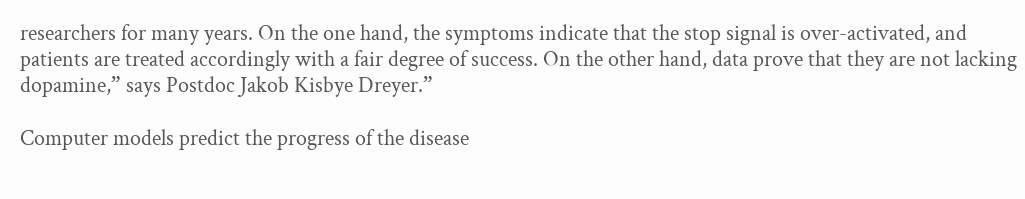researchers for many years. On the one hand, the symptoms indicate that the stop signal is over-activated, and patients are treated accordingly with a fair degree of success. On the other hand, data prove that they are not lacking dopamine,” says Postdoc Jakob Kisbye Dreyer.”

Computer models predict the progress of the disease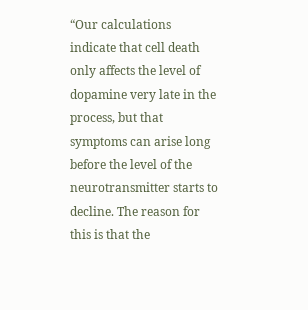“Our calculations indicate that cell death only affects the level of dopamine very late in the process, but that symptoms can arise long before the level of the neurotransmitter starts to decline. The reason for this is that the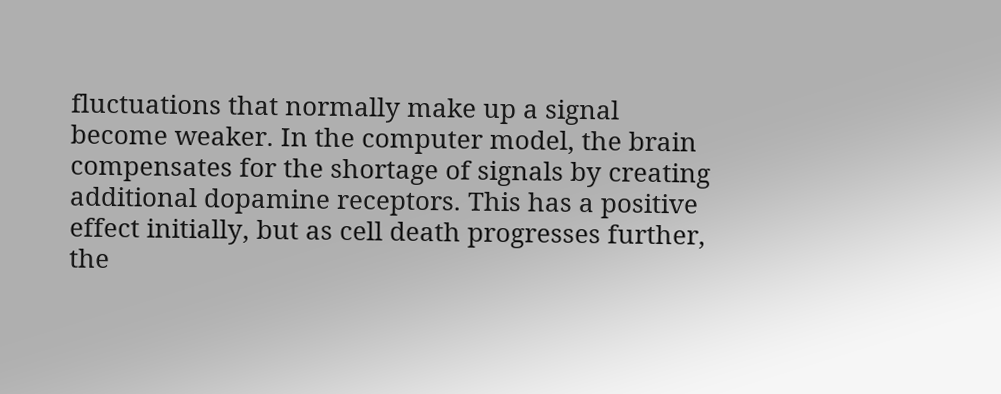fluctuations that normally make up a signal become weaker. In the computer model, the brain compensates for the shortage of signals by creating additional dopamine receptors. This has a positive effect initially, but as cell death progresses further, the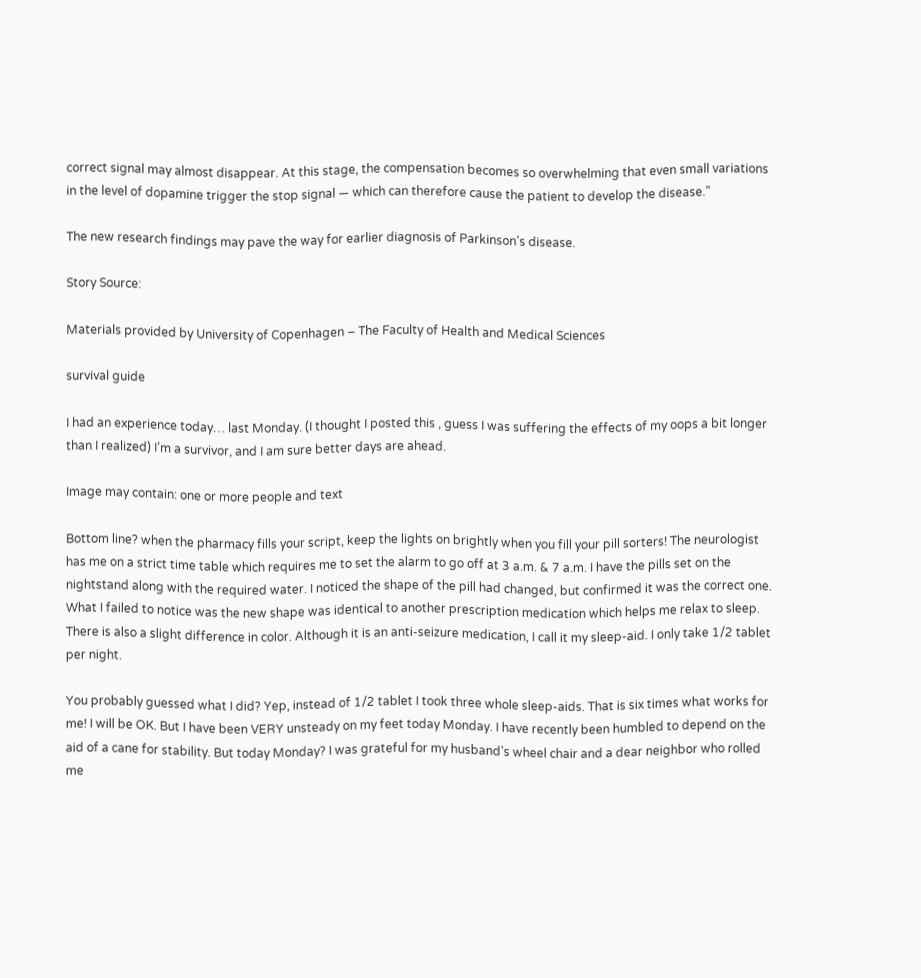correct signal may almost disappear. At this stage, the compensation becomes so overwhelming that even small variations in the level of dopamine trigger the stop signal — which can therefore cause the patient to develop the disease.”

The new research findings may pave the way for earlier diagnosis of Parkinson’s disease.

Story Source:

Materials provided by University of Copenhagen – The Faculty of Health and Medical Sciences

survival guide

I had an experience today… last Monday. (I thought I posted this , guess I was suffering the effects of my oops a bit longer than I realized) I’m a survivor, and I am sure better days are ahead.

Image may contain: one or more people and text

Bottom line? when the pharmacy fills your script, keep the lights on brightly when you fill your pill sorters! The neurologist has me on a strict time table which requires me to set the alarm to go off at 3 a.m. & 7 a.m. I have the pills set on the nightstand along with the required water. I noticed the shape of the pill had changed, but confirmed it was the correct one. What I failed to notice was the new shape was identical to another prescription medication which helps me relax to sleep. There is also a slight difference in color. Although it is an anti-seizure medication, I call it my sleep-aid. I only take 1/2 tablet per night.

You probably guessed what I did? Yep, instead of 1/2 tablet I took three whole sleep-aids. That is six times what works for me! I will be OK. But I have been VERY unsteady on my feet today Monday. I have recently been humbled to depend on the aid of a cane for stability. But today Monday? I was grateful for my husband’s wheel chair and a dear neighbor who rolled me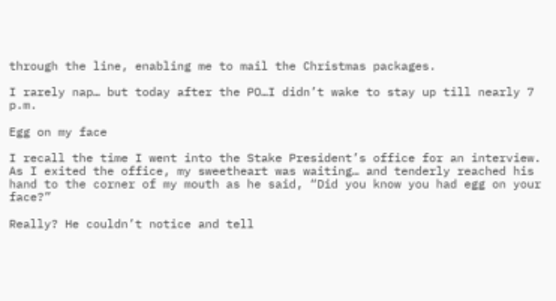through the line, enabling me to mail the Christmas packages.

I rarely nap… but today after the PO…I didn’t wake to stay up till nearly 7 p.m.

Egg on my face

I recall the time I went into the Stake President’s office for an interview. As I exited the office, my sweetheart was waiting… and tenderly reached his hand to the corner of my mouth as he said, “Did you know you had egg on your face?”

Really? He couldn’t notice and tell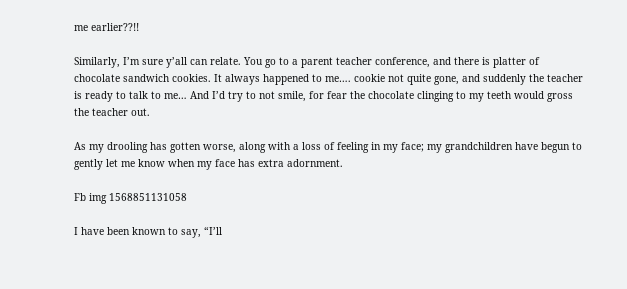me earlier??!!

Similarly, I’m sure y’all can relate. You go to a parent teacher conference, and there is platter of chocolate sandwich cookies. It always happened to me…. cookie not quite gone, and suddenly the teacher is ready to talk to me… And I’d try to not smile, for fear the chocolate clinging to my teeth would gross the teacher out.

As my drooling has gotten worse, along with a loss of feeling in my face; my grandchildren have begun to gently let me know when my face has extra adornment.

Fb img 1568851131058

I have been known to say, “I’ll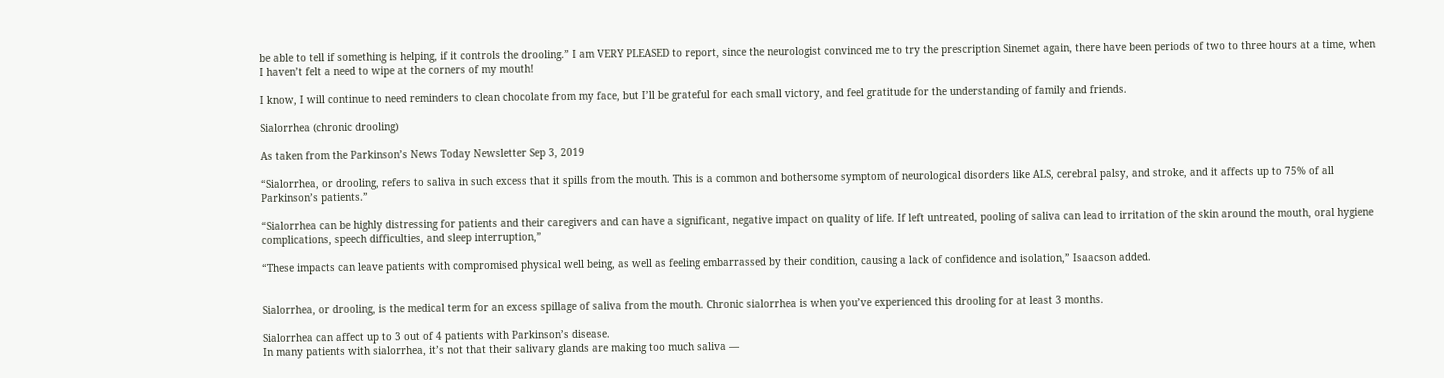be able to tell if something is helping, if it controls the drooling.” I am VERY PLEASED to report, since the neurologist convinced me to try the prescription Sinemet again, there have been periods of two to three hours at a time, when I haven’t felt a need to wipe at the corners of my mouth!

I know, I will continue to need reminders to clean chocolate from my face, but I’ll be grateful for each small victory, and feel gratitude for the understanding of family and friends.

Sialorrhea (chronic drooling)

As taken from the Parkinson’s News Today Newsletter Sep 3, 2019

“Sialorrhea, or drooling, refers to saliva in such excess that it spills from the mouth. This is a common and bothersome symptom of neurological disorders like ALS, cerebral palsy, and stroke, and it affects up to 75% of all Parkinson’s patients.”

“Sialorrhea can be highly distressing for patients and their caregivers and can have a significant, negative impact on quality of life. If left untreated, pooling of saliva can lead to irritation of the skin around the mouth, oral hygiene complications, speech difficulties, and sleep interruption,”

“These impacts can leave patients with compromised physical well being, as well as feeling embarrassed by their condition, causing a lack of confidence and isolation,” Isaacson added.


Sialorrhea, or drooling, is the medical term for an excess spillage of saliva from the mouth. Chronic sialorrhea is when you’ve experienced this drooling for at least 3 months.

Sialorrhea can affect up to 3 out of 4 patients with Parkinson’s disease.
In many patients with sialorrhea, it’s not that their salivary glands are making too much saliva —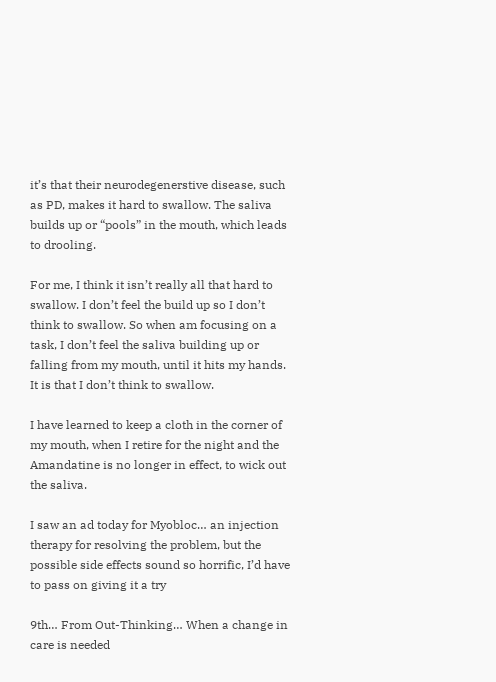it’s that their neurodegenerstive disease, such as PD, makes it hard to swallow. The saliva builds up or “pools” in the mouth, which leads to drooling.

For me, I think it isn’t really all that hard to swallow. I don’t feel the build up so I don’t think to swallow. So when am focusing on a task, I don’t feel the saliva building up or falling from my mouth, until it hits my hands. It is that I don’t think to swallow.

I have learned to keep a cloth in the corner of my mouth, when I retire for the night and the Amandatine is no longer in effect, to wick out the saliva.

I saw an ad today for Myobloc… an injection therapy for resolving the problem, but the possible side effects sound so horrific, I’d have to pass on giving it a try

9th… From Out-Thinking… When a change in care is needed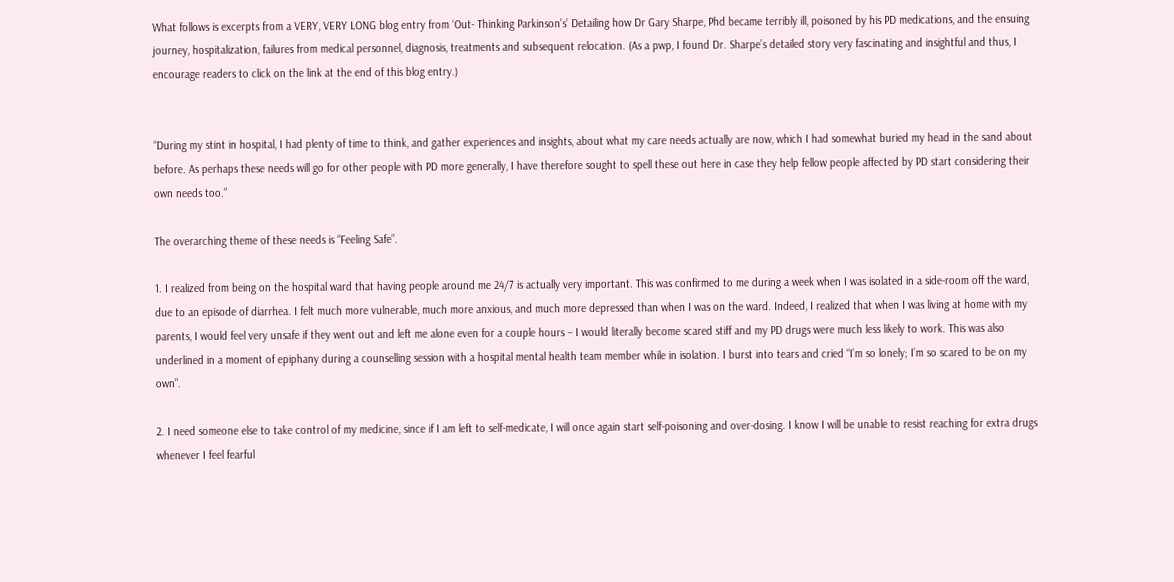What follows is excerpts from a VERY, VERY LONG blog entry from ‘Out- Thinking Parkinson’s’ Detailing how Dr Gary Sharpe, Phd became terribly ill, poisoned by his PD medications, and the ensuing journey, hospitalization, failures from medical personnel, diagnosis, treatments and subsequent relocation. (As a pwp, I found Dr. Sharpe’s detailed story very fascinating and insightful and thus, I encourage readers to click on the link at the end of this blog entry.)


“During my stint in hospital, I had plenty of time to think, and gather experiences and insights, about what my care needs actually are now, which I had somewhat buried my head in the sand about before. As perhaps these needs will go for other people with PD more generally, I have therefore sought to spell these out here in case they help fellow people affected by PD start considering their own needs too.”

The overarching theme of these needs is “Feeling Safe”.

1. I realized from being on the hospital ward that having people around me 24/7 is actually very important. This was confirmed to me during a week when I was isolated in a side-room off the ward, due to an episode of diarrhea. I felt much more vulnerable, much more anxious, and much more depressed than when I was on the ward. Indeed, I realized that when I was living at home with my parents, I would feel very unsafe if they went out and left me alone even for a couple hours – I would literally become scared stiff and my PD drugs were much less likely to work. This was also underlined in a moment of epiphany during a counselling session with a hospital mental health team member while in isolation. I burst into tears and cried “I’m so lonely; I’m so scared to be on my own”.

2. I need someone else to take control of my medicine, since if I am left to self-medicate, I will once again start self-poisoning and over-dosing. I know I will be unable to resist reaching for extra drugs whenever I feel fearful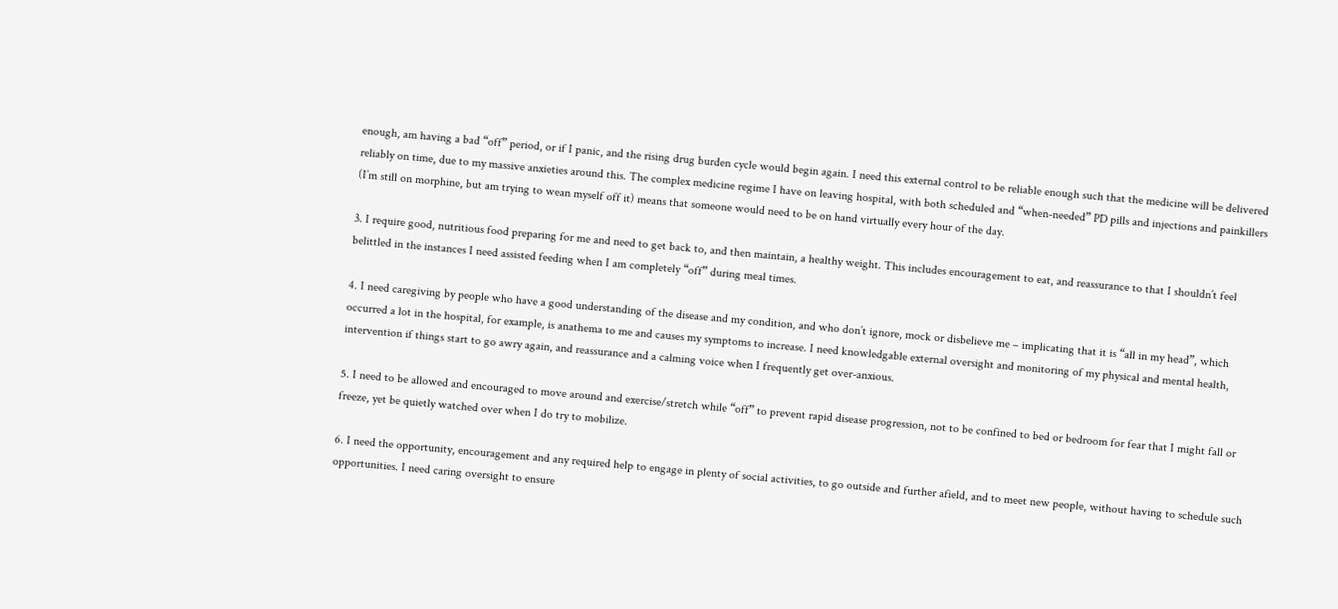enough, am having a bad “off” period, or if I panic, and the rising drug burden cycle would begin again. I need this external control to be reliable enough such that the medicine will be delivered reliably on time, due to my massive anxieties around this. The complex medicine regime I have on leaving hospital, with both scheduled and “when-needed” PD pills and injections and painkillers (I’m still on morphine, but am trying to wean myself off it) means that someone would need to be on hand virtually every hour of the day.

3. I require good, nutritious food preparing for me and need to get back to, and then maintain, a healthy weight. This includes encouragement to eat, and reassurance to that I shouldn’t feel belittled in the instances I need assisted feeding when I am completely “off” during meal times.

4. I need caregiving by people who have a good understanding of the disease and my condition, and who don’t ignore, mock or disbelieve me – implicating that it is “all in my head”, which occurred a lot in the hospital, for example, is anathema to me and causes my symptoms to increase. I need knowledgable external oversight and monitoring of my physical and mental health, intervention if things start to go awry again, and reassurance and a calming voice when I frequently get over-anxious.

5. I need to be allowed and encouraged to move around and exercise/stretch while “off” to prevent rapid disease progression, not to be confined to bed or bedroom for fear that I might fall or freeze, yet be quietly watched over when I do try to mobilize.

6. I need the opportunity, encouragement and any required help to engage in plenty of social activities, to go outside and further afield, and to meet new people, without having to schedule such opportunities. I need caring oversight to ensure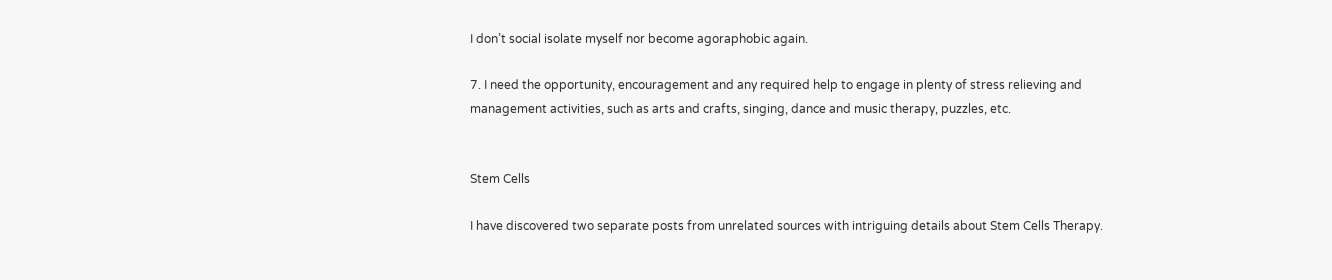I don’t social isolate myself nor become agoraphobic again.

7. I need the opportunity, encouragement and any required help to engage in plenty of stress relieving and management activities, such as arts and crafts, singing, dance and music therapy, puzzles, etc.


Stem Cells

I have discovered two separate posts from unrelated sources with intriguing details about Stem Cells Therapy.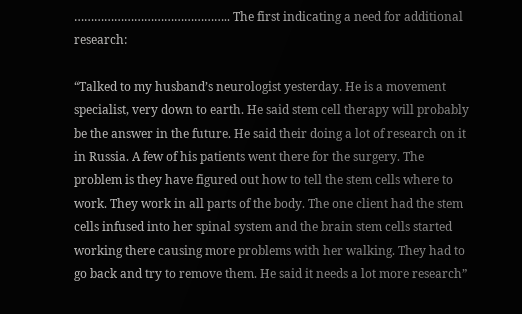……………………………………….. The first indicating a need for additional research:

“Talked to my husband’s neurologist yesterday. He is a movement specialist, very down to earth. He said stem cell therapy will probably be the answer in the future. He said their doing a lot of research on it in Russia. A few of his patients went there for the surgery. The problem is they have figured out how to tell the stem cells where to work. They work in all parts of the body. The one client had the stem cells infused into her spinal system and the brain stem cells started working there causing more problems with her walking. They had to go back and try to remove them. He said it needs a lot more research”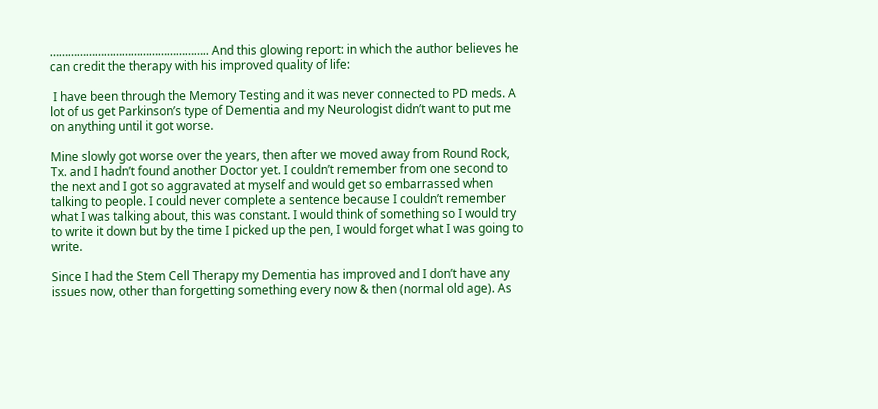…………………………………………….. And this glowing report: in which the author believes he can credit the therapy with his improved quality of life:

 I have been through the Memory Testing and it was never connected to PD meds. A lot of us get Parkinson’s type of Dementia and my Neurologist didn’t want to put me on anything until it got worse.

Mine slowly got worse over the years, then after we moved away from Round Rock, Tx. and I hadn’t found another Doctor yet. I couldn’t remember from one second to the next and I got so aggravated at myself and would get so embarrassed when talking to people. I could never complete a sentence because I couldn’t remember what I was talking about, this was constant. I would think of something so I would try to write it down but by the time I picked up the pen, I would forget what I was going to write.

Since I had the Stem Cell Therapy my Dementia has improved and I don’t have any issues now, other than forgetting something every now & then (normal old age). As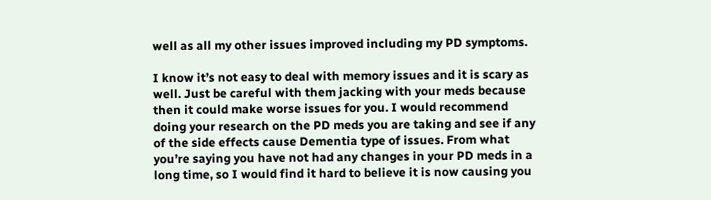well as all my other issues improved including my PD symptoms.

I know it’s not easy to deal with memory issues and it is scary as well. Just be careful with them jacking with your meds because then it could make worse issues for you. I would recommend doing your research on the PD meds you are taking and see if any of the side effects cause Dementia type of issues. From what you’re saying you have not had any changes in your PD meds in a long time, so I would find it hard to believe it is now causing you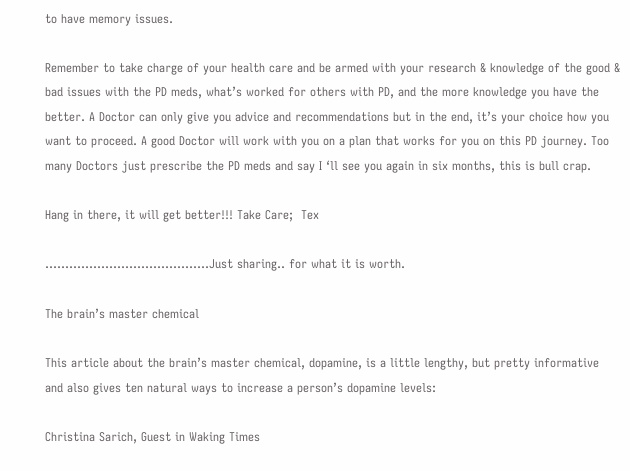to have memory issues.

Remember to take charge of your health care and be armed with your research & knowledge of the good & bad issues with the PD meds, what’s worked for others with PD, and the more knowledge you have the better. A Doctor can only give you advice and recommendations but in the end, it’s your choice how you want to proceed. A good Doctor will work with you on a plan that works for you on this PD journey. Too many Doctors just prescribe the PD meds and say I ‘ll see you again in six months, this is bull crap.

Hang in there, it will get better!!! Take Care;  Tex

…………………………………..Just sharing.. for what it is worth.

The brain’s master chemical

This article about the brain’s master chemical, dopamine, is a little lengthy, but pretty informative and also gives ten natural ways to increase a person’s dopamine levels:

Christina Sarich, Guest in Waking Times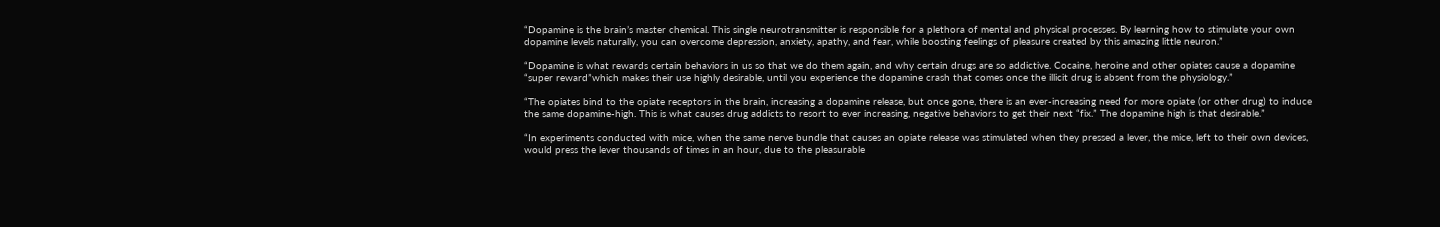“Dopamine is the brain’s master chemical. This single neurotransmitter is responsible for a plethora of mental and physical processes. By learning how to stimulate your own dopamine levels naturally, you can overcome depression, anxiety, apathy, and fear, while boosting feelings of pleasure created by this amazing little neuron.”

“Dopamine is what rewards certain behaviors in us so that we do them again, and why certain drugs are so addictive. Cocaine, heroine and other opiates cause a dopamine “super reward”which makes their use highly desirable, until you experience the dopamine crash that comes once the illicit drug is absent from the physiology.”

“The opiates bind to the opiate receptors in the brain, increasing a dopamine release, but once gone, there is an ever-increasing need for more opiate (or other drug) to induce the same dopamine-high. This is what causes drug addicts to resort to ever increasing, negative behaviors to get their next “fix.” The dopamine high is that desirable.”

“In experiments conducted with mice, when the same nerve bundle that causes an opiate release was stimulated when they pressed a lever, the mice, left to their own devices, would press the lever thousands of times in an hour, due to the pleasurable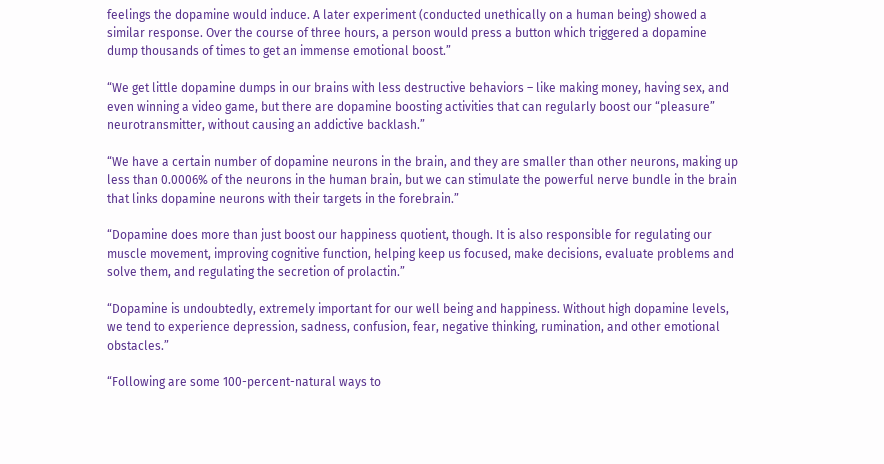feelings the dopamine would induce. A later experiment (conducted unethically on a human being) showed a similar response. Over the course of three hours, a person would press a button which triggered a dopamine dump thousands of times to get an immense emotional boost.”

“We get little dopamine dumps in our brains with less destructive behaviors – like making money, having sex, and even winning a video game, but there are dopamine boosting activities that can regularly boost our “pleasure” neurotransmitter, without causing an addictive backlash.”

“We have a certain number of dopamine neurons in the brain, and they are smaller than other neurons, making up less than 0.0006% of the neurons in the human brain, but we can stimulate the powerful nerve bundle in the brain that links dopamine neurons with their targets in the forebrain.”

“Dopamine does more than just boost our happiness quotient, though. It is also responsible for regulating our muscle movement, improving cognitive function, helping keep us focused, make decisions, evaluate problems and solve them, and regulating the secretion of prolactin.”

“Dopamine is undoubtedly, extremely important for our well being and happiness. Without high dopamine levels, we tend to experience depression, sadness, confusion, fear, negative thinking, rumination, and other emotional obstacles.”

“Following are some 100-percent-natural ways to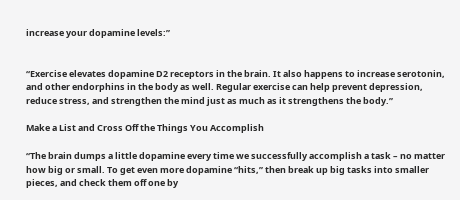increase your dopamine levels:”


“Exercise elevates dopamine D2 receptors in the brain. It also happens to increase serotonin, and other endorphins in the body as well. Regular exercise can help prevent depression, reduce stress, and strengthen the mind just as much as it strengthens the body.”

Make a List and Cross Off the Things You Accomplish

“The brain dumps a little dopamine every time we successfully accomplish a task – no matter how big or small. To get even more dopamine “hits,” then break up big tasks into smaller pieces, and check them off one by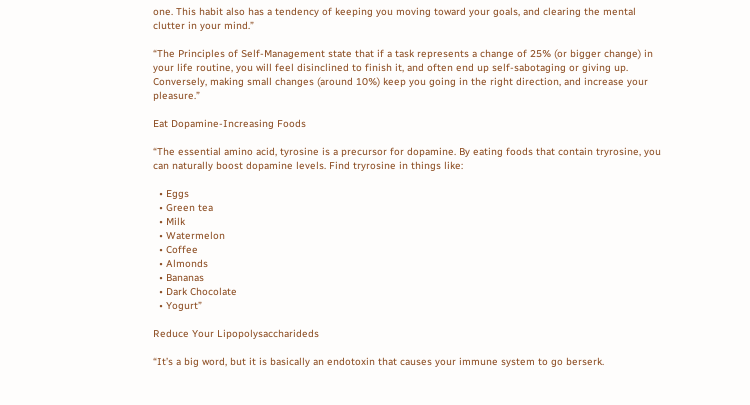one. This habit also has a tendency of keeping you moving toward your goals, and clearing the mental clutter in your mind.”

“The Principles of Self-Management state that if a task represents a change of 25% (or bigger change) in your life routine, you will feel disinclined to finish it, and often end up self-sabotaging or giving up. Conversely, making small changes (around 10%) keep you going in the right direction, and increase your pleasure.”

Eat Dopamine-Increasing Foods

“The essential amino acid, tyrosine is a precursor for dopamine. By eating foods that contain tryrosine, you can naturally boost dopamine levels. Find tryrosine in things like:

  • Eggs
  • Green tea
  • Milk
  • Watermelon
  • Coffee
  • Almonds
  • Bananas
  • Dark Chocolate
  • Yogurt”

Reduce Your Lipopolysaccharideds

“It’s a big word, but it is basically an endotoxin that causes your immune system to go berserk.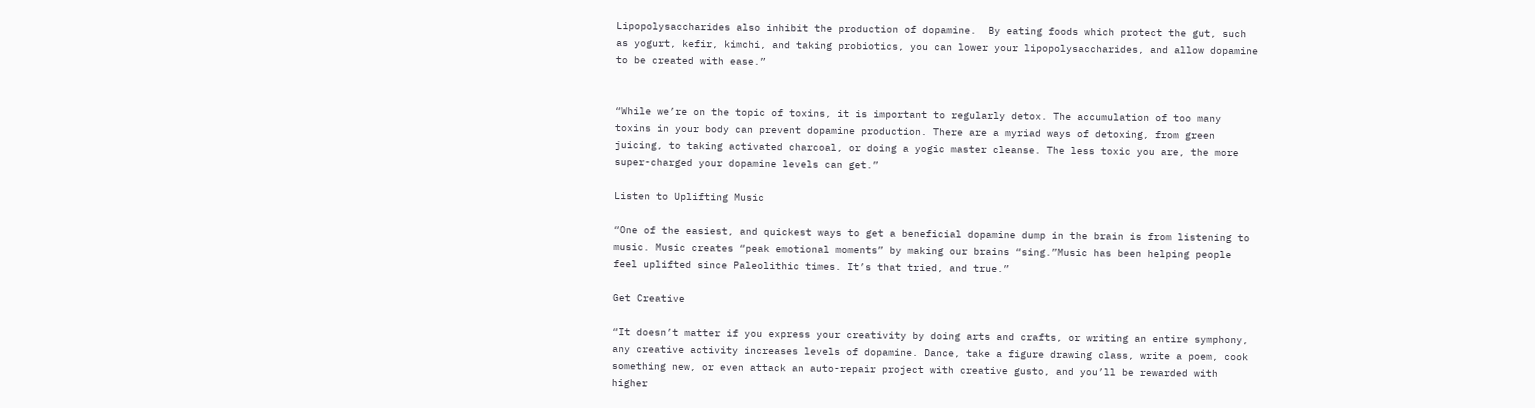Lipopolysaccharides also inhibit the production of dopamine.  By eating foods which protect the gut, such as yogurt, kefir, kimchi, and taking probiotics, you can lower your lipopolysaccharides, and allow dopamine to be created with ease.”


“While we’re on the topic of toxins, it is important to regularly detox. The accumulation of too many toxins in your body can prevent dopamine production. There are a myriad ways of detoxing, from green juicing, to taking activated charcoal, or doing a yogic master cleanse. The less toxic you are, the more super-charged your dopamine levels can get.”

Listen to Uplifting Music

“One of the easiest, and quickest ways to get a beneficial dopamine dump in the brain is from listening to music. Music creates “peak emotional moments” by making our brains “sing.”Music has been helping people feel uplifted since Paleolithic times. It’s that tried, and true.”

Get Creative

“It doesn’t matter if you express your creativity by doing arts and crafts, or writing an entire symphony, any creative activity increases levels of dopamine. Dance, take a figure drawing class, write a poem, cook something new, or even attack an auto-repair project with creative gusto, and you’ll be rewarded with higher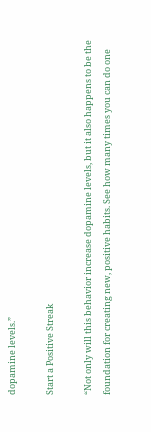dopamine levels.”

Start a Positive Streak

“Not only will this behavior increase dopamine levels, but it also happens to be the foundation for creating new, positive habits. See how many times you can do one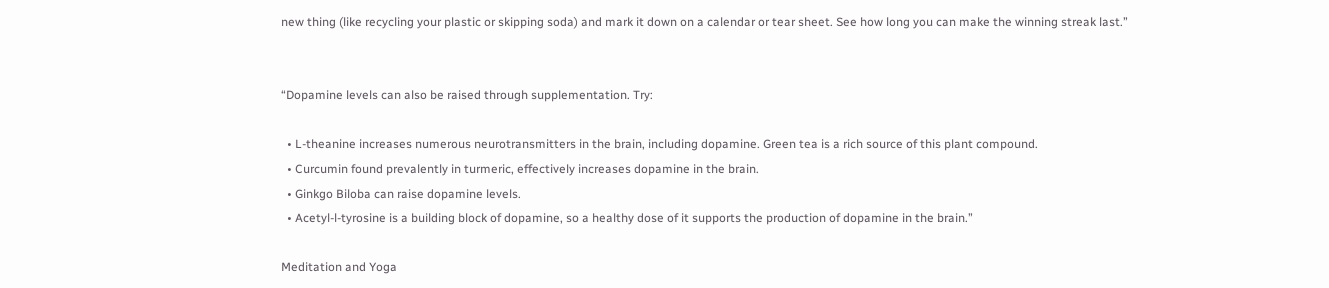new thing (like recycling your plastic or skipping soda) and mark it down on a calendar or tear sheet. See how long you can make the winning streak last.”


“Dopamine levels can also be raised through supplementation. Try:

  • L-theanine increases numerous neurotransmitters in the brain, including dopamine. Green tea is a rich source of this plant compound.
  • Curcumin found prevalently in turmeric, effectively increases dopamine in the brain.
  • Ginkgo Biloba can raise dopamine levels.
  • Acetyl-l-tyrosine is a building block of dopamine, so a healthy dose of it supports the production of dopamine in the brain.”

Meditation and Yoga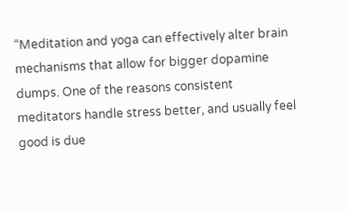“Meditation and yoga can effectively alter brain mechanisms that allow for bigger dopamine dumps. One of the reasons consistent meditators handle stress better, and usually feel good is due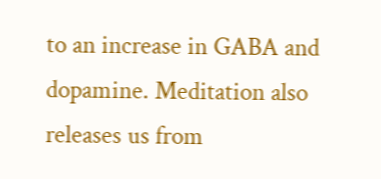to an increase in GABA and dopamine. Meditation also releases us from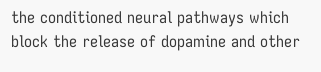the conditioned neural pathways which block the release of dopamine and other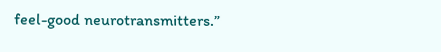feel-good neurotransmitters.”